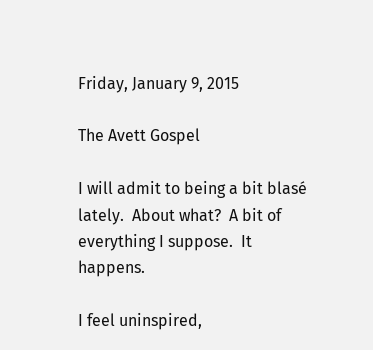Friday, January 9, 2015

The Avett Gospel

I will admit to being a bit blasé lately.  About what?  A bit of everything I suppose.  It happens.

I feel uninspired,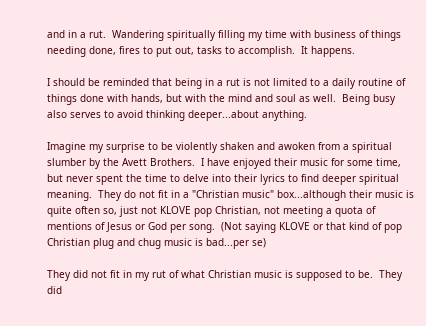and in a rut.  Wandering spiritually filling my time with business of things needing done, fires to put out, tasks to accomplish.  It happens.

I should be reminded that being in a rut is not limited to a daily routine of things done with hands, but with the mind and soul as well.  Being busy also serves to avoid thinking deeper...about anything.

Imagine my surprise to be violently shaken and awoken from a spiritual slumber by the Avett Brothers.  I have enjoyed their music for some time, but never spent the time to delve into their lyrics to find deeper spiritual meaning.  They do not fit in a "Christian music" box...although their music is quite often so, just not KLOVE pop Christian, not meeting a quota of mentions of Jesus or God per song.  (Not saying KLOVE or that kind of pop Christian plug and chug music is bad...per se)

They did not fit in my rut of what Christian music is supposed to be.  They did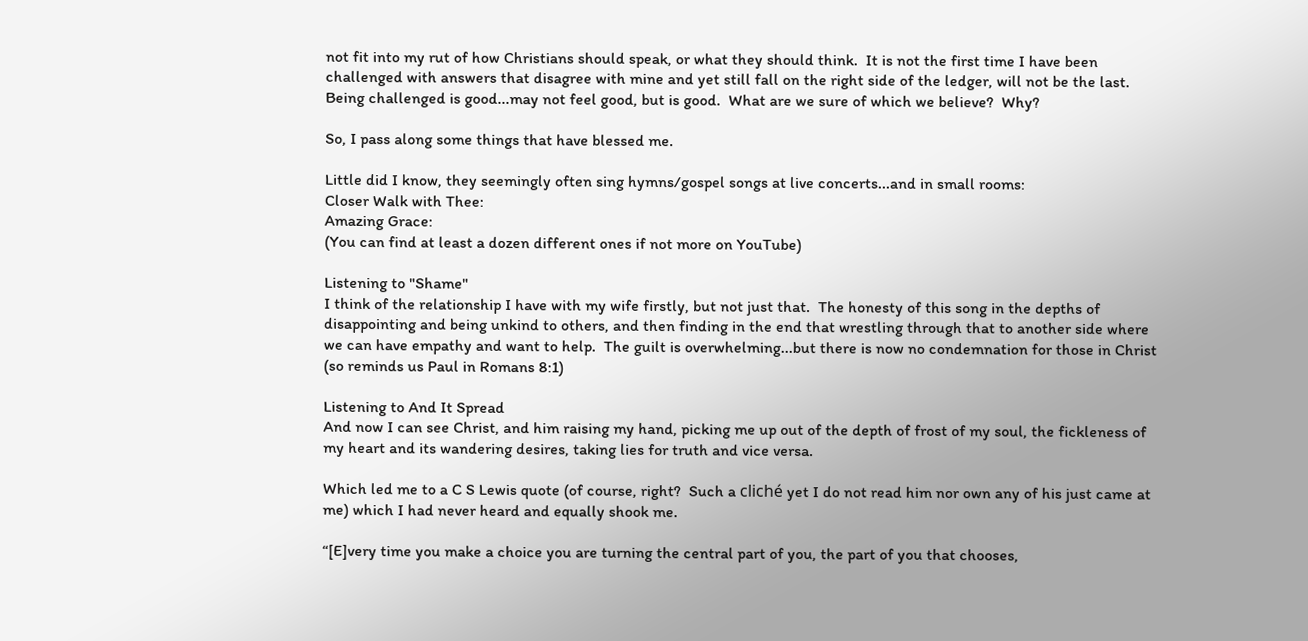not fit into my rut of how Christians should speak, or what they should think.  It is not the first time I have been challenged with answers that disagree with mine and yet still fall on the right side of the ledger, will not be the last.  Being challenged is good...may not feel good, but is good.  What are we sure of which we believe?  Why?

So, I pass along some things that have blessed me.

Little did I know, they seemingly often sing hymns/gospel songs at live concerts...and in small rooms:
Closer Walk with Thee:
Amazing Grace:
(You can find at least a dozen different ones if not more on YouTube)

Listening to "Shame"
I think of the relationship I have with my wife firstly, but not just that.  The honesty of this song in the depths of disappointing and being unkind to others, and then finding in the end that wrestling through that to another side where we can have empathy and want to help.  The guilt is overwhelming...but there is now no condemnation for those in Christ (so reminds us Paul in Romans 8:1)

Listening to And It Spread
And now I can see Christ, and him raising my hand, picking me up out of the depth of frost of my soul, the fickleness of my heart and its wandering desires, taking lies for truth and vice versa.

Which led me to a C S Lewis quote (of course, right?  Such a cliché yet I do not read him nor own any of his just came at me) which I had never heard and equally shook me.

“[E]very time you make a choice you are turning the central part of you, the part of you that chooses,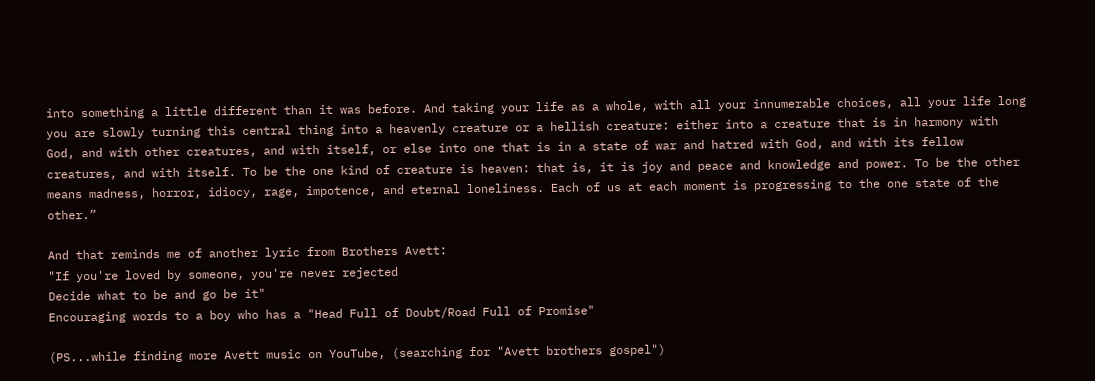into something a little different than it was before. And taking your life as a whole, with all your innumerable choices, all your life long you are slowly turning this central thing into a heavenly creature or a hellish creature: either into a creature that is in harmony with God, and with other creatures, and with itself, or else into one that is in a state of war and hatred with God, and with its fellow creatures, and with itself. To be the one kind of creature is heaven: that is, it is joy and peace and knowledge and power. To be the other means madness, horror, idiocy, rage, impotence, and eternal loneliness. Each of us at each moment is progressing to the one state of the other.”

And that reminds me of another lyric from Brothers Avett:
"If you're loved by someone, you're never rejected
Decide what to be and go be it"
Encouraging words to a boy who has a "Head Full of Doubt/Road Full of Promise"

(PS...while finding more Avett music on YouTube, (searching for "Avett brothers gospel")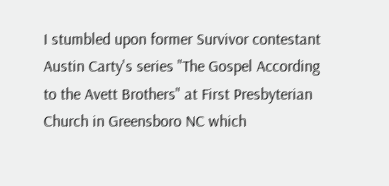I stumbled upon former Survivor contestant Austin Carty's series "The Gospel According to the Avett Brothers" at First Presbyterian Church in Greensboro NC which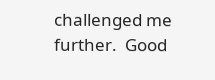challenged me further.  Good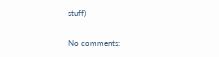stuff)

No comments: